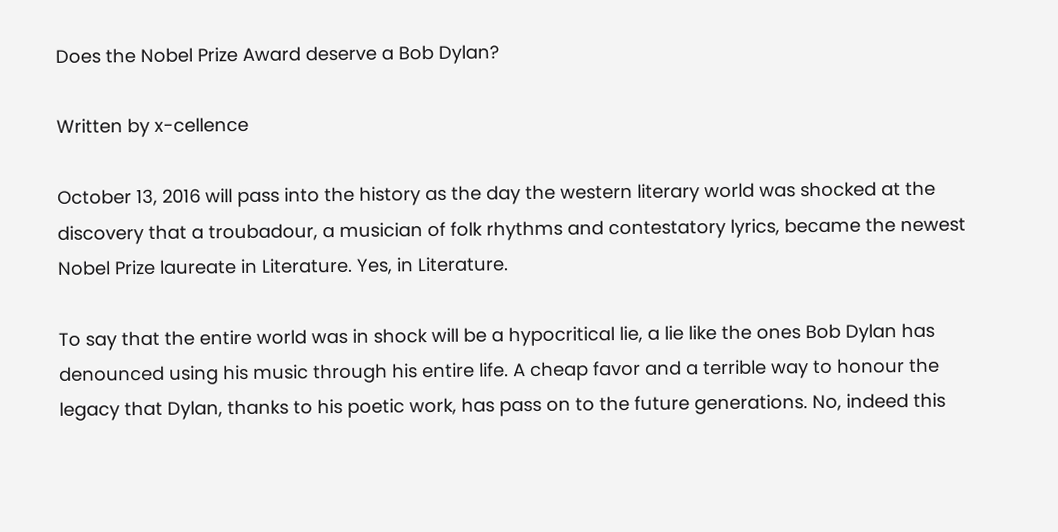Does the Nobel Prize Award deserve a Bob Dylan?

Written by x-cellence

October 13, 2016 will pass into the history as the day the western literary world was shocked at the discovery that a troubadour, a musician of folk rhythms and contestatory lyrics, became the newest Nobel Prize laureate in Literature. Yes, in Literature.

To say that the entire world was in shock will be a hypocritical lie, a lie like the ones Bob Dylan has denounced using his music through his entire life. A cheap favor and a terrible way to honour the legacy that Dylan, thanks to his poetic work, has pass on to the future generations. No, indeed this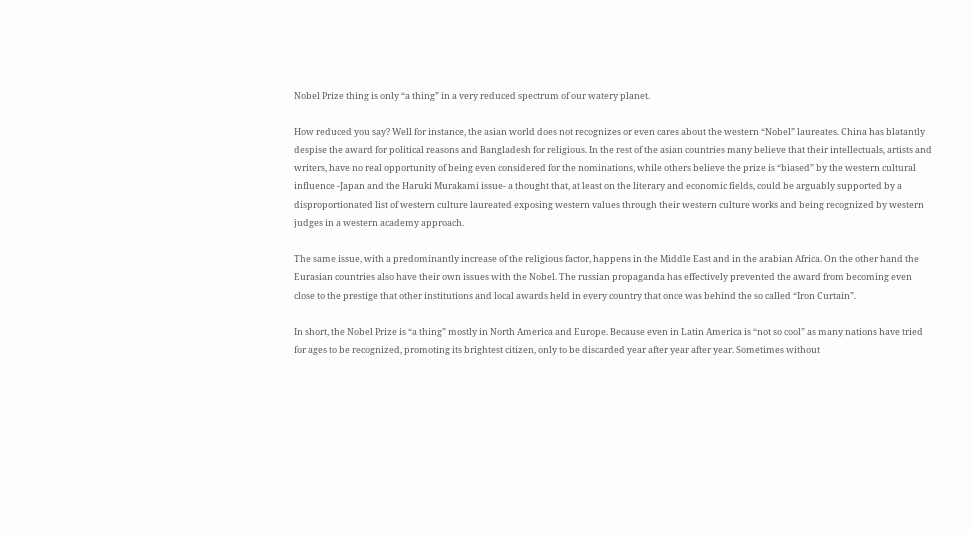Nobel Prize thing is only “a thing” in a very reduced spectrum of our watery planet.

How reduced you say? Well for instance, the asian world does not recognizes or even cares about the western “Nobel” laureates. China has blatantly despise the award for political reasons and Bangladesh for religious. In the rest of the asian countries many believe that their intellectuals, artists and writers, have no real opportunity of being even considered for the nominations, while others believe the prize is “biased” by the western cultural influence -Japan and the Haruki Murakami issue- a thought that, at least on the literary and economic fields, could be arguably supported by a disproportionated list of western culture laureated exposing western values through their western culture works and being recognized by western judges in a western academy approach.

The same issue, with a predominantly increase of the religious factor, happens in the Middle East and in the arabian Africa. On the other hand the Eurasian countries also have their own issues with the Nobel. The russian propaganda has effectively prevented the award from becoming even close to the prestige that other institutions and local awards held in every country that once was behind the so called “Iron Curtain”.

In short, the Nobel Prize is “a thing” mostly in North America and Europe. Because even in Latin America is “not so cool” as many nations have tried for ages to be recognized, promoting its brightest citizen, only to be discarded year after year after year. Sometimes without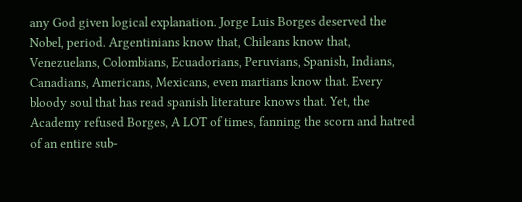any God given logical explanation. Jorge Luis Borges deserved the Nobel, period. Argentinians know that, Chileans know that, Venezuelans, Colombians, Ecuadorians, Peruvians, Spanish, Indians, Canadians, Americans, Mexicans, even martians know that. Every bloody soul that has read spanish literature knows that. Yet, the Academy refused Borges, A LOT of times, fanning the scorn and hatred of an entire sub-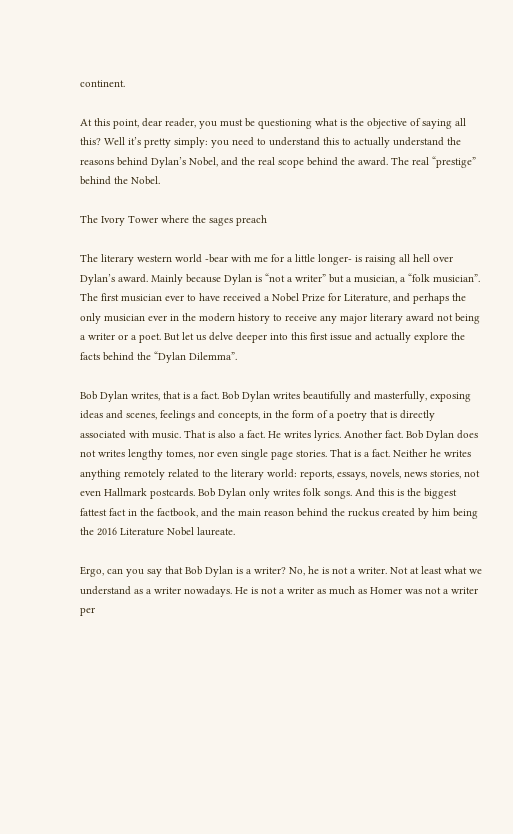continent.

At this point, dear reader, you must be questioning what is the objective of saying all this? Well it’s pretty simply: you need to understand this to actually understand the reasons behind Dylan’s Nobel, and the real scope behind the award. The real “prestige” behind the Nobel.

The Ivory Tower where the sages preach

The literary western world -bear with me for a little longer- is raising all hell over Dylan’s award. Mainly because Dylan is “not a writer” but a musician, a “folk musician”. The first musician ever to have received a Nobel Prize for Literature, and perhaps the only musician ever in the modern history to receive any major literary award not being a writer or a poet. But let us delve deeper into this first issue and actually explore the facts behind the “Dylan Dilemma”.

Bob Dylan writes, that is a fact. Bob Dylan writes beautifully and masterfully, exposing ideas and scenes, feelings and concepts, in the form of a poetry that is directly associated with music. That is also a fact. He writes lyrics. Another fact. Bob Dylan does not writes lengthy tomes, nor even single page stories. That is a fact. Neither he writes anything remotely related to the literary world: reports, essays, novels, news stories, not even Hallmark postcards. Bob Dylan only writes folk songs. And this is the biggest fattest fact in the factbook, and the main reason behind the ruckus created by him being the 2016 Literature Nobel laureate.

Ergo, can you say that Bob Dylan is a writer? No, he is not a writer. Not at least what we understand as a writer nowadays. He is not a writer as much as Homer was not a writer per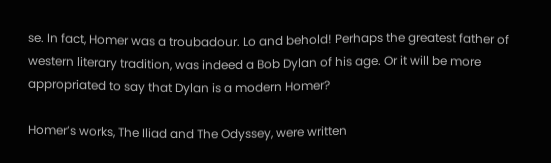se. In fact, Homer was a troubadour. Lo and behold! Perhaps the greatest father of western literary tradition, was indeed a Bob Dylan of his age. Or it will be more appropriated to say that Dylan is a modern Homer?

Homer’s works, The Iliad and The Odyssey, were written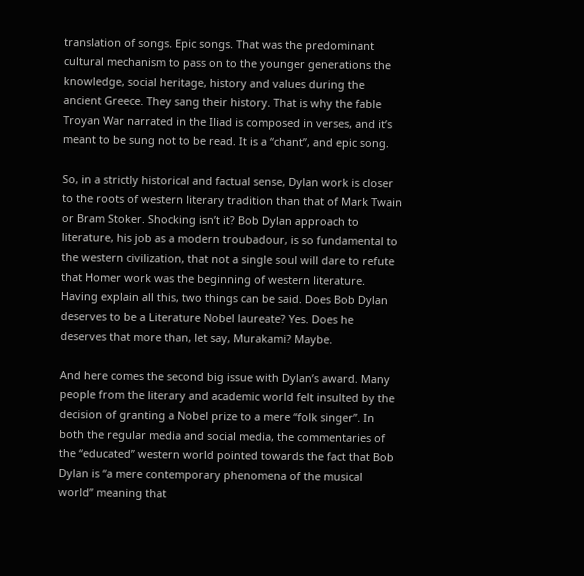translation of songs. Epic songs. That was the predominant cultural mechanism to pass on to the younger generations the knowledge, social heritage, history and values during the ancient Greece. They sang their history. That is why the fable Troyan War narrated in the Iliad is composed in verses, and it’s meant to be sung not to be read. It is a “chant”, and epic song.

So, in a strictly historical and factual sense, Dylan work is closer to the roots of western literary tradition than that of Mark Twain or Bram Stoker. Shocking isn’t it? Bob Dylan approach to literature, his job as a modern troubadour, is so fundamental to the western civilization, that not a single soul will dare to refute that Homer work was the beginning of western literature. Having explain all this, two things can be said. Does Bob Dylan deserves to be a Literature Nobel laureate? Yes. Does he deserves that more than, let say, Murakami? Maybe.

And here comes the second big issue with Dylan’s award. Many people from the literary and academic world felt insulted by the decision of granting a Nobel prize to a mere “folk singer”. In both the regular media and social media, the commentaries of the “educated” western world pointed towards the fact that Bob Dylan is “a mere contemporary phenomena of the musical world” meaning that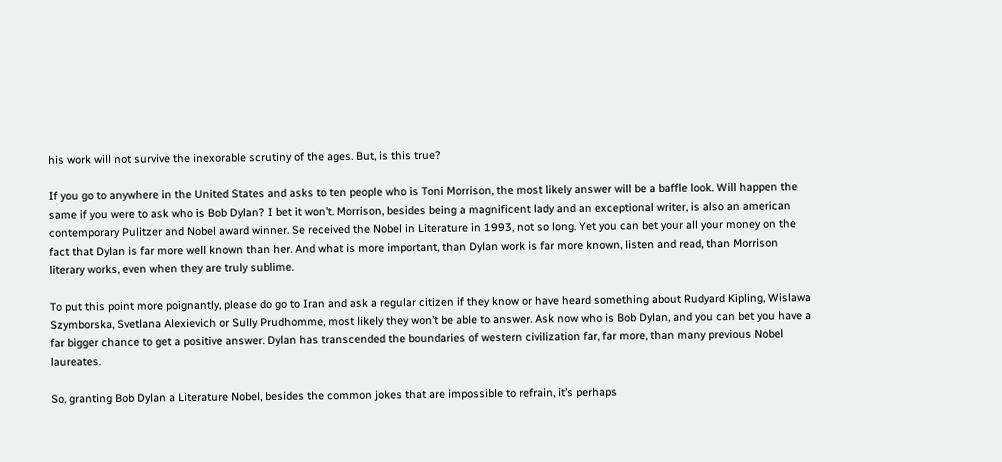his work will not survive the inexorable scrutiny of the ages. But, is this true?

If you go to anywhere in the United States and asks to ten people who is Toni Morrison, the most likely answer will be a baffle look. Will happen the same if you were to ask who is Bob Dylan? I bet it won’t. Morrison, besides being a magnificent lady and an exceptional writer, is also an american contemporary Pulitzer and Nobel award winner. Se received the Nobel in Literature in 1993, not so long. Yet you can bet your all your money on the fact that Dylan is far more well known than her. And what is more important, than Dylan work is far more known, listen and read, than Morrison literary works, even when they are truly sublime.

To put this point more poignantly, please do go to Iran and ask a regular citizen if they know or have heard something about Rudyard Kipling, Wislawa Szymborska, Svetlana Alexievich or Sully Prudhomme, most likely they won’t be able to answer. Ask now who is Bob Dylan, and you can bet you have a far bigger chance to get a positive answer. Dylan has transcended the boundaries of western civilization far, far more, than many previous Nobel laureates.

So, granting Bob Dylan a Literature Nobel, besides the common jokes that are impossible to refrain, it’s perhaps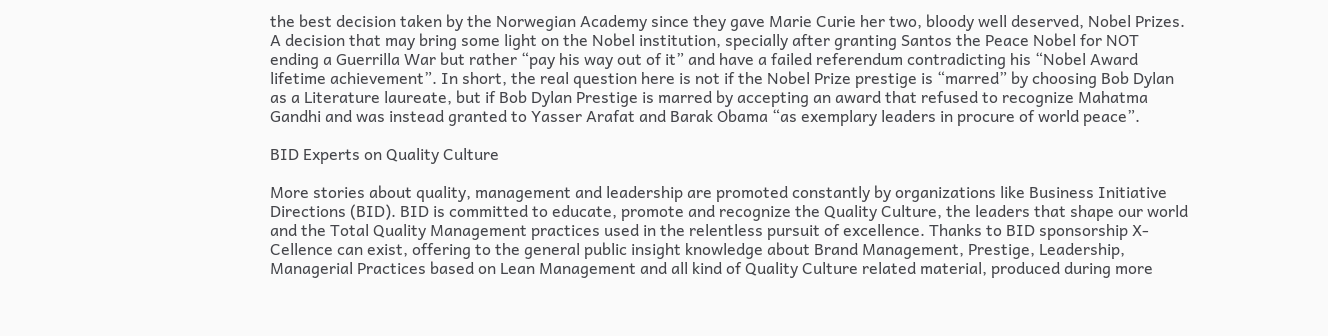the best decision taken by the Norwegian Academy since they gave Marie Curie her two, bloody well deserved, Nobel Prizes. A decision that may bring some light on the Nobel institution, specially after granting Santos the Peace Nobel for NOT ending a Guerrilla War but rather “pay his way out of it” and have a failed referendum contradicting his “Nobel Award lifetime achievement”. In short, the real question here is not if the Nobel Prize prestige is “marred” by choosing Bob Dylan as a Literature laureate, but if Bob Dylan Prestige is marred by accepting an award that refused to recognize Mahatma Gandhi and was instead granted to Yasser Arafat and Barak Obama “as exemplary leaders in procure of world peace”.

BID Experts on Quality Culture

More stories about quality, management and leadership are promoted constantly by organizations like Business Initiative Directions (BID). BID is committed to educate, promote and recognize the Quality Culture, the leaders that shape our world and the Total Quality Management practices used in the relentless pursuit of excellence. Thanks to BID sponsorship X-Cellence can exist, offering to the general public insight knowledge about Brand Management, Prestige, Leadership, Managerial Practices based on Lean Management and all kind of Quality Culture related material, produced during more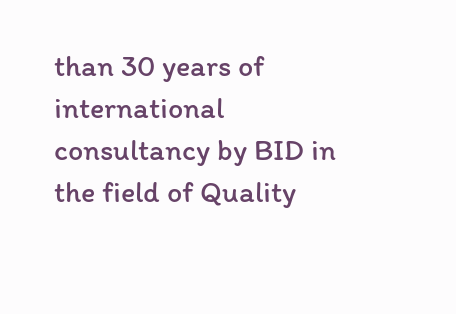than 30 years of international consultancy by BID in the field of Quality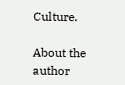Culture.

About the author